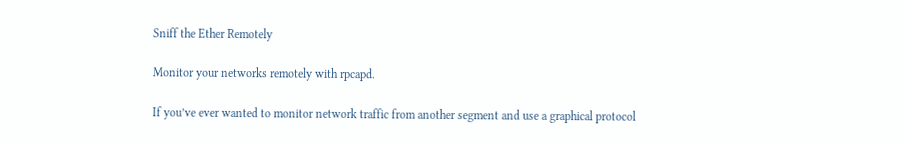Sniff the Ether Remotely

Monitor your networks remotely with rpcapd.

If you’ve ever wanted to monitor network traffic from another segment and use a graphical protocol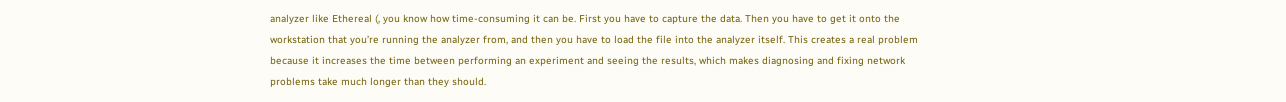analyzer like Ethereal (, you know how time-consuming it can be. First you have to capture the data. Then you have to get it onto the workstation that you’re running the analyzer from, and then you have to load the file into the analyzer itself. This creates a real problem because it increases the time between performing an experiment and seeing the results, which makes diagnosing and fixing network problems take much longer than they should.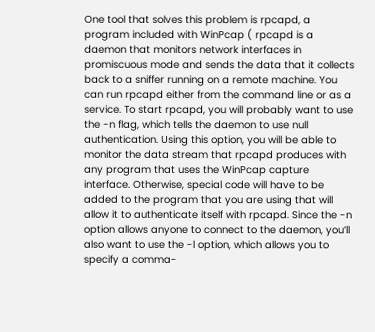One tool that solves this problem is rpcapd, a program included with WinPcap ( rpcapd is a daemon that monitors network interfaces in promiscuous mode and sends the data that it collects back to a sniffer running on a remote machine. You can run rpcapd either from the command line or as a service. To start rpcapd, you will probably want to use the -n flag, which tells the daemon to use null authentication. Using this option, you will be able to monitor the data stream that rpcapd produces with any program that uses the WinPcap capture interface. Otherwise, special code will have to be added to the program that you are using that will allow it to authenticate itself with rpcapd. Since the -n option allows anyone to connect to the daemon, you’ll also want to use the -l option, which allows you to specify a comma-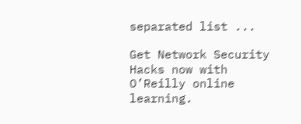separated list ...

Get Network Security Hacks now with O’Reilly online learning.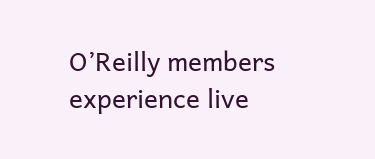O’Reilly members experience live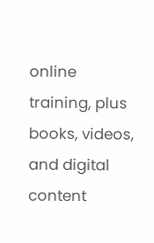online training, plus books, videos, and digital content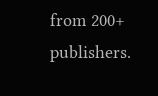from 200+ publishers.